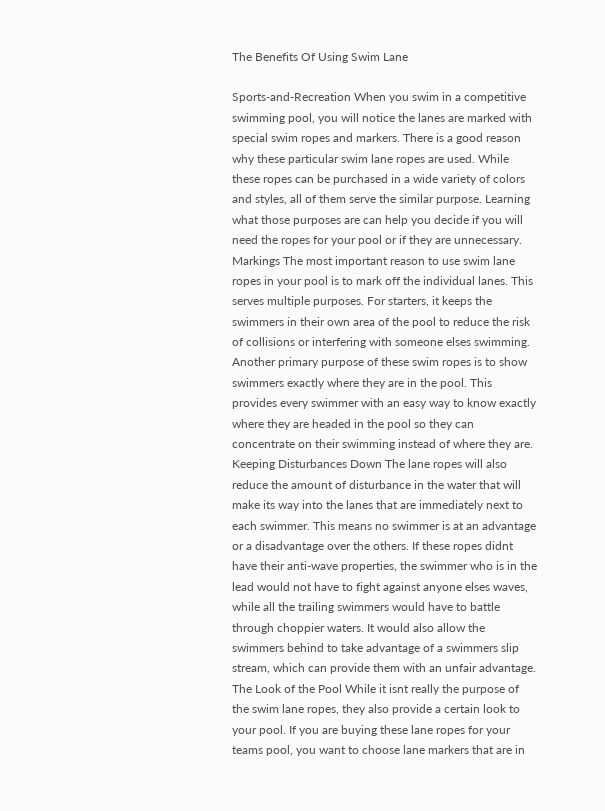The Benefits Of Using Swim Lane

Sports-and-Recreation When you swim in a competitive swimming pool, you will notice the lanes are marked with special swim ropes and markers. There is a good reason why these particular swim lane ropes are used. While these ropes can be purchased in a wide variety of colors and styles, all of them serve the similar purpose. Learning what those purposes are can help you decide if you will need the ropes for your pool or if they are unnecessary. Markings The most important reason to use swim lane ropes in your pool is to mark off the individual lanes. This serves multiple purposes. For starters, it keeps the swimmers in their own area of the pool to reduce the risk of collisions or interfering with someone elses swimming. Another primary purpose of these swim ropes is to show swimmers exactly where they are in the pool. This provides every swimmer with an easy way to know exactly where they are headed in the pool so they can concentrate on their swimming instead of where they are. Keeping Disturbances Down The lane ropes will also reduce the amount of disturbance in the water that will make its way into the lanes that are immediately next to each swimmer. This means no swimmer is at an advantage or a disadvantage over the others. If these ropes didnt have their anti-wave properties, the swimmer who is in the lead would not have to fight against anyone elses waves, while all the trailing swimmers would have to battle through choppier waters. It would also allow the swimmers behind to take advantage of a swimmers slip stream, which can provide them with an unfair advantage. The Look of the Pool While it isnt really the purpose of the swim lane ropes, they also provide a certain look to your pool. If you are buying these lane ropes for your teams pool, you want to choose lane markers that are in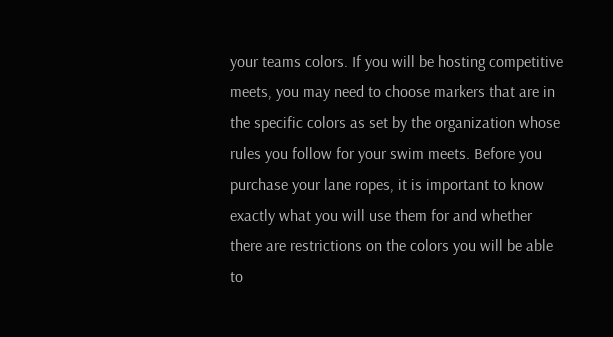your teams colors. If you will be hosting competitive meets, you may need to choose markers that are in the specific colors as set by the organization whose rules you follow for your swim meets. Before you purchase your lane ropes, it is important to know exactly what you will use them for and whether there are restrictions on the colors you will be able to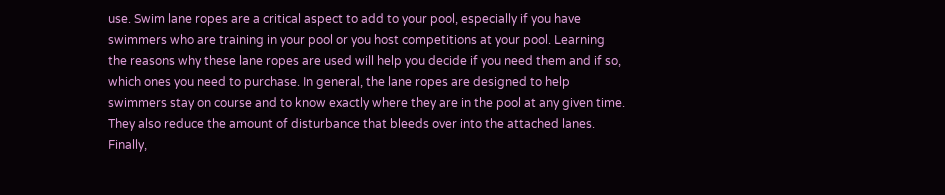use. Swim lane ropes are a critical aspect to add to your pool, especially if you have swimmers who are training in your pool or you host competitions at your pool. Learning the reasons why these lane ropes are used will help you decide if you need them and if so, which ones you need to purchase. In general, the lane ropes are designed to help swimmers stay on course and to know exactly where they are in the pool at any given time. They also reduce the amount of disturbance that bleeds over into the attached lanes. Finally,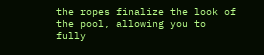the ropes finalize the look of the pool, allowing you to fully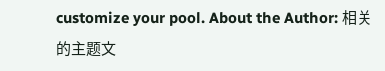customize your pool. About the Author: 相关的主题文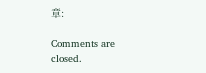章:

Comments are closed.